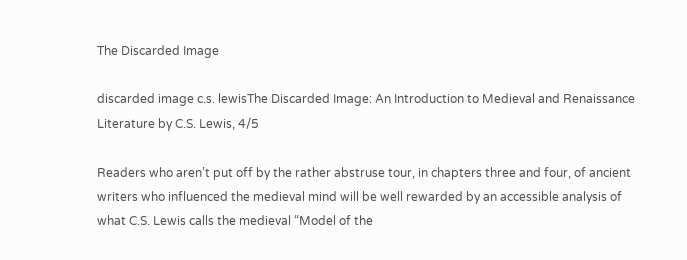The Discarded Image

discarded image c.s. lewisThe Discarded Image: An Introduction to Medieval and Renaissance Literature by C.S. Lewis, 4/5

Readers who aren’t put off by the rather abstruse tour, in chapters three and four, of ancient writers who influenced the medieval mind will be well rewarded by an accessible analysis of what C.S. Lewis calls the medieval “Model of the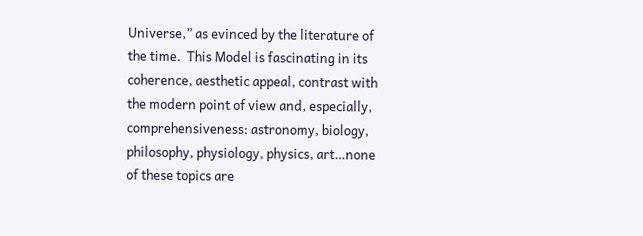Universe,” as evinced by the literature of the time.  This Model is fascinating in its coherence, aesthetic appeal, contrast with the modern point of view and, especially, comprehensiveness: astronomy, biology, philosophy, physiology, physics, art…none of these topics are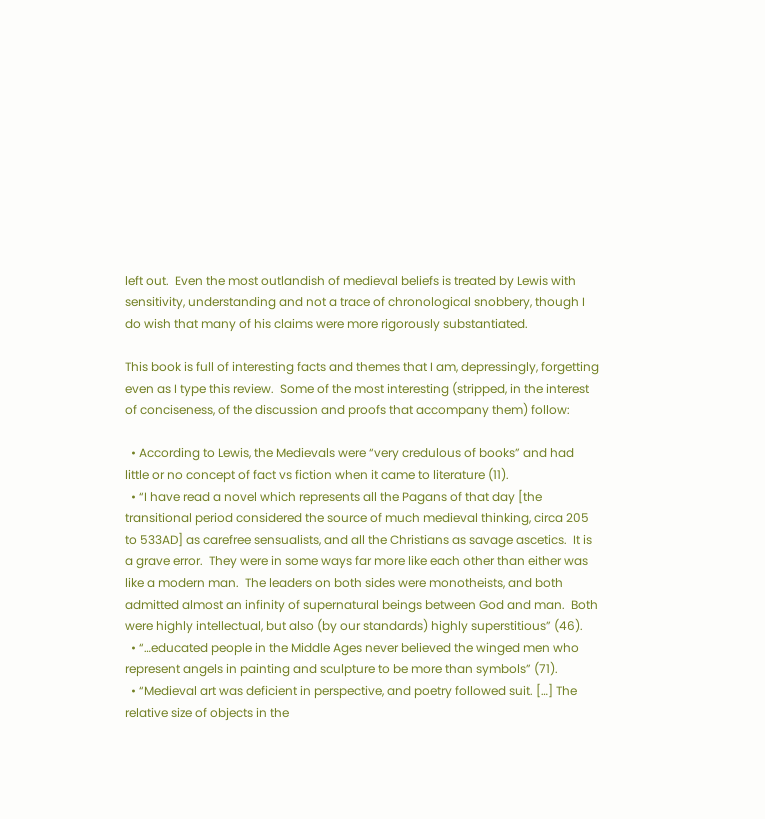left out.  Even the most outlandish of medieval beliefs is treated by Lewis with sensitivity, understanding and not a trace of chronological snobbery, though I do wish that many of his claims were more rigorously substantiated.

This book is full of interesting facts and themes that I am, depressingly, forgetting even as I type this review.  Some of the most interesting (stripped, in the interest of conciseness, of the discussion and proofs that accompany them) follow:

  • According to Lewis, the Medievals were “very credulous of books” and had little or no concept of fact vs fiction when it came to literature (11).
  • “I have read a novel which represents all the Pagans of that day [the transitional period considered the source of much medieval thinking, circa 205 to 533AD] as carefree sensualists, and all the Christians as savage ascetics.  It is a grave error.  They were in some ways far more like each other than either was like a modern man.  The leaders on both sides were monotheists, and both admitted almost an infinity of supernatural beings between God and man.  Both were highly intellectual, but also (by our standards) highly superstitious” (46).
  • “…educated people in the Middle Ages never believed the winged men who represent angels in painting and sculpture to be more than symbols” (71).
  • “Medieval art was deficient in perspective, and poetry followed suit. […] The relative size of objects in the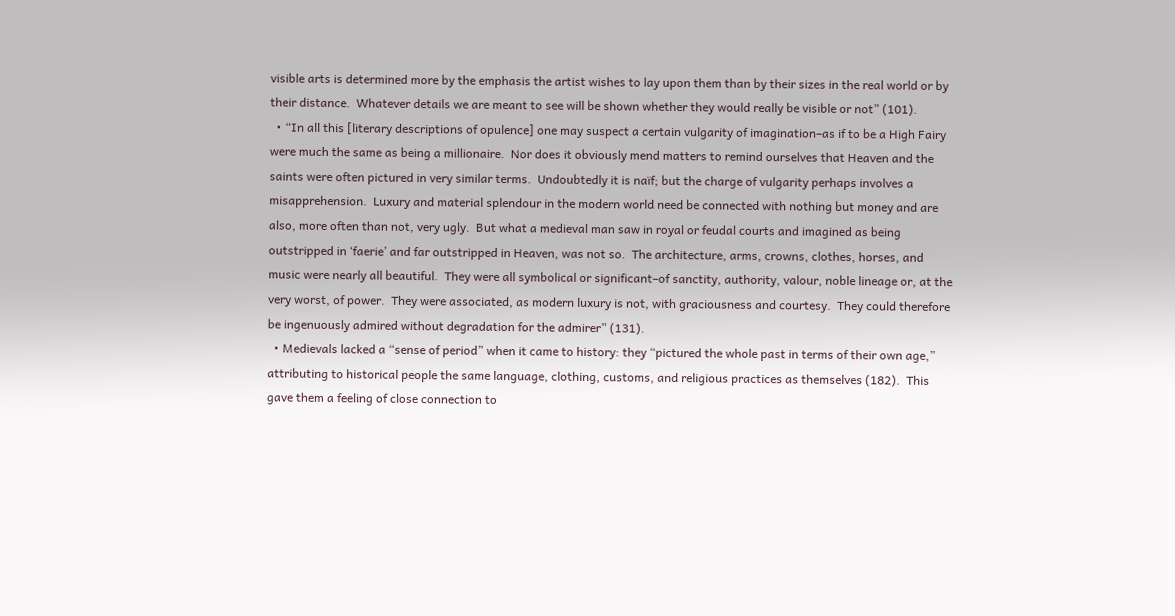visible arts is determined more by the emphasis the artist wishes to lay upon them than by their sizes in the real world or by their distance.  Whatever details we are meant to see will be shown whether they would really be visible or not” (101).
  • “In all this [literary descriptions of opulence] one may suspect a certain vulgarity of imagination–as if to be a High Fairy were much the same as being a millionaire.  Nor does it obviously mend matters to remind ourselves that Heaven and the saints were often pictured in very similar terms.  Undoubtedly it is naïf; but the charge of vulgarity perhaps involves a misapprehension.  Luxury and material splendour in the modern world need be connected with nothing but money and are also, more often than not, very ugly.  But what a medieval man saw in royal or feudal courts and imagined as being outstripped in ‘faerie’ and far outstripped in Heaven, was not so.  The architecture, arms, crowns, clothes, horses, and music were nearly all beautiful.  They were all symbolical or significant–of sanctity, authority, valour, noble lineage or, at the very worst, of power.  They were associated, as modern luxury is not, with graciousness and courtesy.  They could therefore be ingenuously admired without degradation for the admirer” (131).
  • Medievals lacked a “sense of period” when it came to history: they “pictured the whole past in terms of their own age,” attributing to historical people the same language, clothing, customs, and religious practices as themselves (182).  This gave them a feeling of close connection to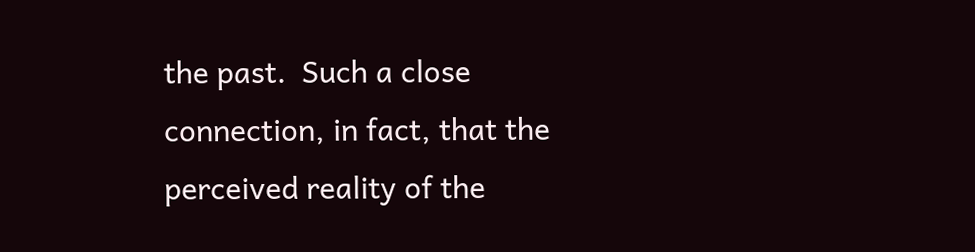the past.  Such a close connection, in fact, that the perceived reality of the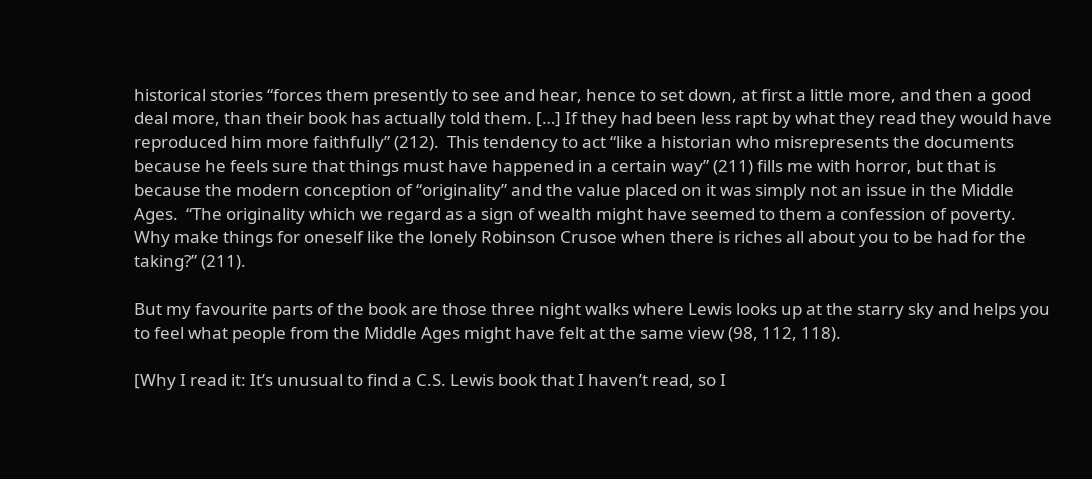historical stories “forces them presently to see and hear, hence to set down, at first a little more, and then a good deal more, than their book has actually told them. […] If they had been less rapt by what they read they would have reproduced him more faithfully” (212).  This tendency to act “like a historian who misrepresents the documents because he feels sure that things must have happened in a certain way” (211) fills me with horror, but that is because the modern conception of “originality” and the value placed on it was simply not an issue in the Middle Ages.  “The originality which we regard as a sign of wealth might have seemed to them a confession of poverty.  Why make things for oneself like the lonely Robinson Crusoe when there is riches all about you to be had for the taking?” (211).

But my favourite parts of the book are those three night walks where Lewis looks up at the starry sky and helps you to feel what people from the Middle Ages might have felt at the same view (98, 112, 118).

[Why I read it: It’s unusual to find a C.S. Lewis book that I haven’t read, so I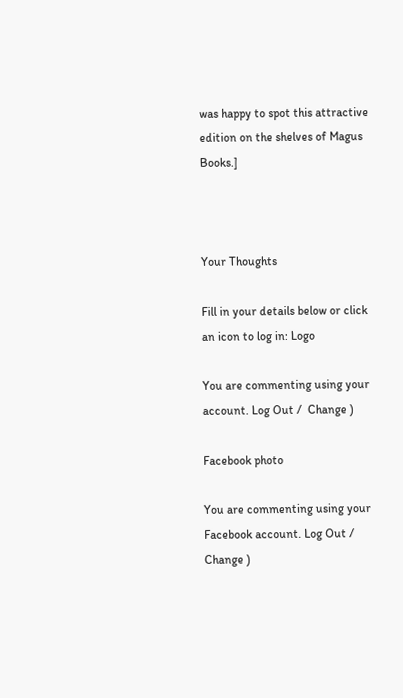was happy to spot this attractive edition on the shelves of Magus Books.]



Your Thoughts

Fill in your details below or click an icon to log in: Logo

You are commenting using your account. Log Out /  Change )

Facebook photo

You are commenting using your Facebook account. Log Out /  Change )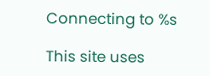Connecting to %s

This site uses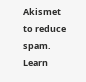Akismet to reduce spam. Learn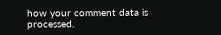how your comment data is processed.